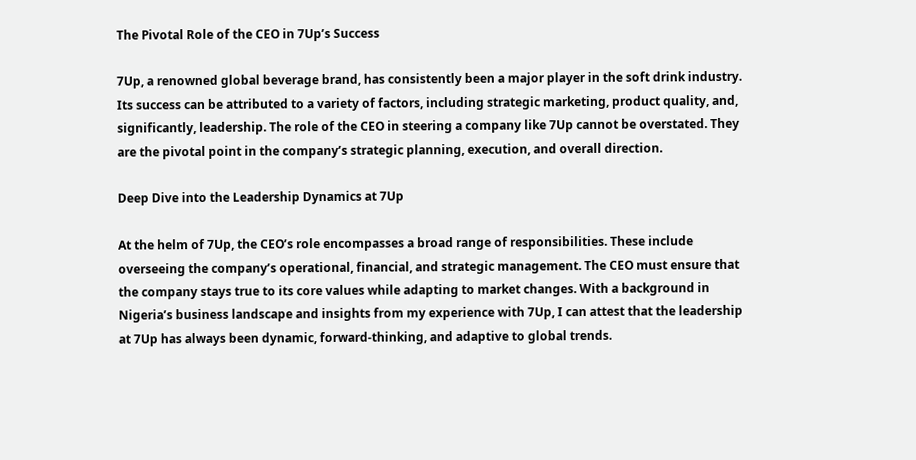The Pivotal Role of the CEO in 7Up’s Success

7Up, a renowned global beverage brand, has consistently been a major player in the soft drink industry. Its success can be attributed to a variety of factors, including strategic marketing, product quality, and, significantly, leadership. The role of the CEO in steering a company like 7Up cannot be overstated. They are the pivotal point in the company’s strategic planning, execution, and overall direction.

Deep Dive into the Leadership Dynamics at 7Up

At the helm of 7Up, the CEO’s role encompasses a broad range of responsibilities. These include overseeing the company’s operational, financial, and strategic management. The CEO must ensure that the company stays true to its core values while adapting to market changes. With a background in Nigeria’s business landscape and insights from my experience with 7Up, I can attest that the leadership at 7Up has always been dynamic, forward-thinking, and adaptive to global trends.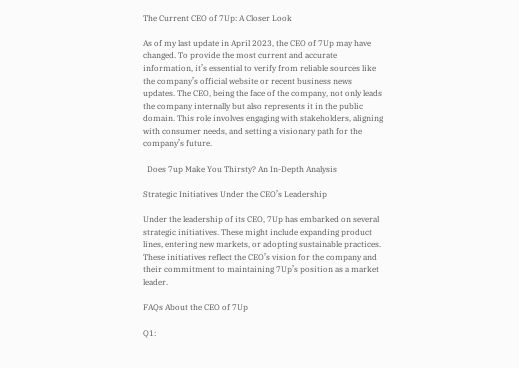The Current CEO of 7Up: A Closer Look

As of my last update in April 2023, the CEO of 7Up may have changed. To provide the most current and accurate information, it’s essential to verify from reliable sources like the company’s official website or recent business news updates. The CEO, being the face of the company, not only leads the company internally but also represents it in the public domain. This role involves engaging with stakeholders, aligning with consumer needs, and setting a visionary path for the company’s future.

  Does 7up Make You Thirsty? An In-Depth Analysis

Strategic Initiatives Under the CEO’s Leadership

Under the leadership of its CEO, 7Up has embarked on several strategic initiatives. These might include expanding product lines, entering new markets, or adopting sustainable practices. These initiatives reflect the CEO’s vision for the company and their commitment to maintaining 7Up’s position as a market leader.

FAQs About the CEO of 7Up

Q1: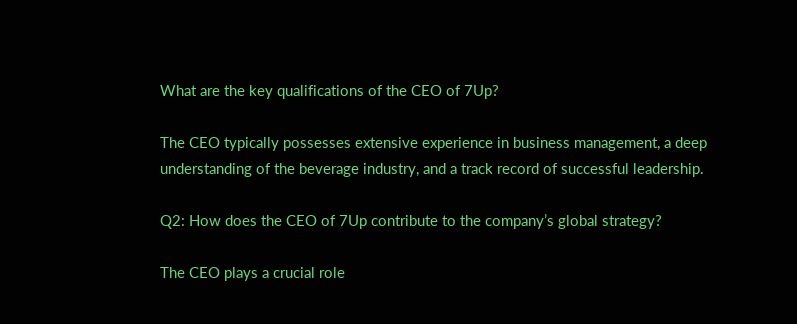What are the key qualifications of the CEO of 7Up?

The CEO typically possesses extensive experience in business management, a deep understanding of the beverage industry, and a track record of successful leadership.

Q2: How does the CEO of 7Up contribute to the company’s global strategy?

The CEO plays a crucial role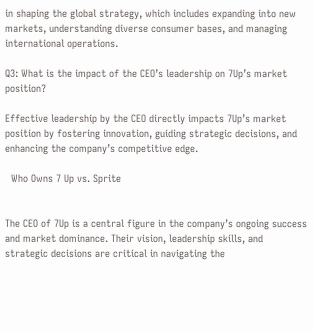in shaping the global strategy, which includes expanding into new markets, understanding diverse consumer bases, and managing international operations.

Q3: What is the impact of the CEO’s leadership on 7Up’s market position?

Effective leadership by the CEO directly impacts 7Up’s market position by fostering innovation, guiding strategic decisions, and enhancing the company’s competitive edge.

  Who Owns 7 Up vs. Sprite


The CEO of 7Up is a central figure in the company’s ongoing success and market dominance. Their vision, leadership skills, and strategic decisions are critical in navigating the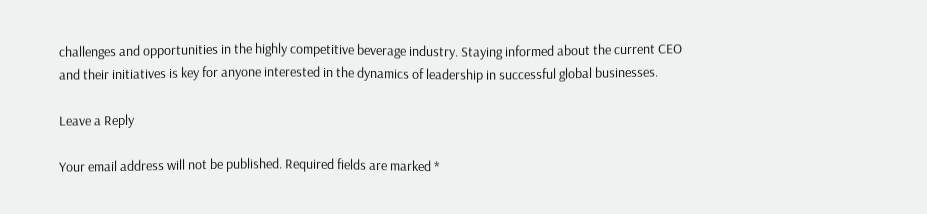challenges and opportunities in the highly competitive beverage industry. Staying informed about the current CEO and their initiatives is key for anyone interested in the dynamics of leadership in successful global businesses.

Leave a Reply

Your email address will not be published. Required fields are marked *